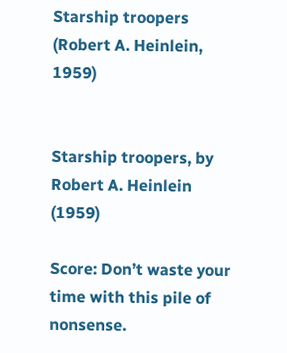Starship troopers (Robert A. Heinlein, 1959)


Starship troopers, by Robert A. Heinlein (1959)

Score: Don’t waste your time with this pile of nonsense.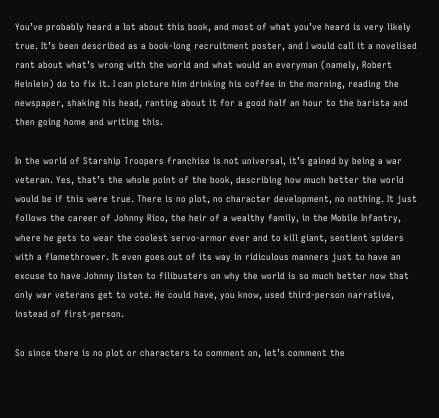You’ve probably heard a lot about this book, and most of what you’ve heard is very likely true. It’s been described as a book-long recruitment poster, and I would call it a novelised rant about what’s wrong with the world and what would an everyman (namely, Robert Heinlein) do to fix it. I can picture him drinking his coffee in the morning, reading the newspaper, shaking his head, ranting about it for a good half an hour to the barista and then going home and writing this.

In the world of Starship Troopers franchise is not universal, it’s gained by being a war veteran. Yes, that’s the whole point of the book, describing how much better the world would be if this were true. There is no plot, no character development, no nothing. It just follows the career of Johnny Rico, the heir of a wealthy family, in the Mobile Infantry, where he gets to wear the coolest servo-armor ever and to kill giant, sentient spiders with a flamethrower. It even goes out of its way in ridiculous manners just to have an excuse to have Johnny listen to filibusters on why the world is so much better now that only war veterans get to vote. He could have, you know, used third-person narrative, instead of first-person.

So since there is no plot or characters to comment on, let’s comment the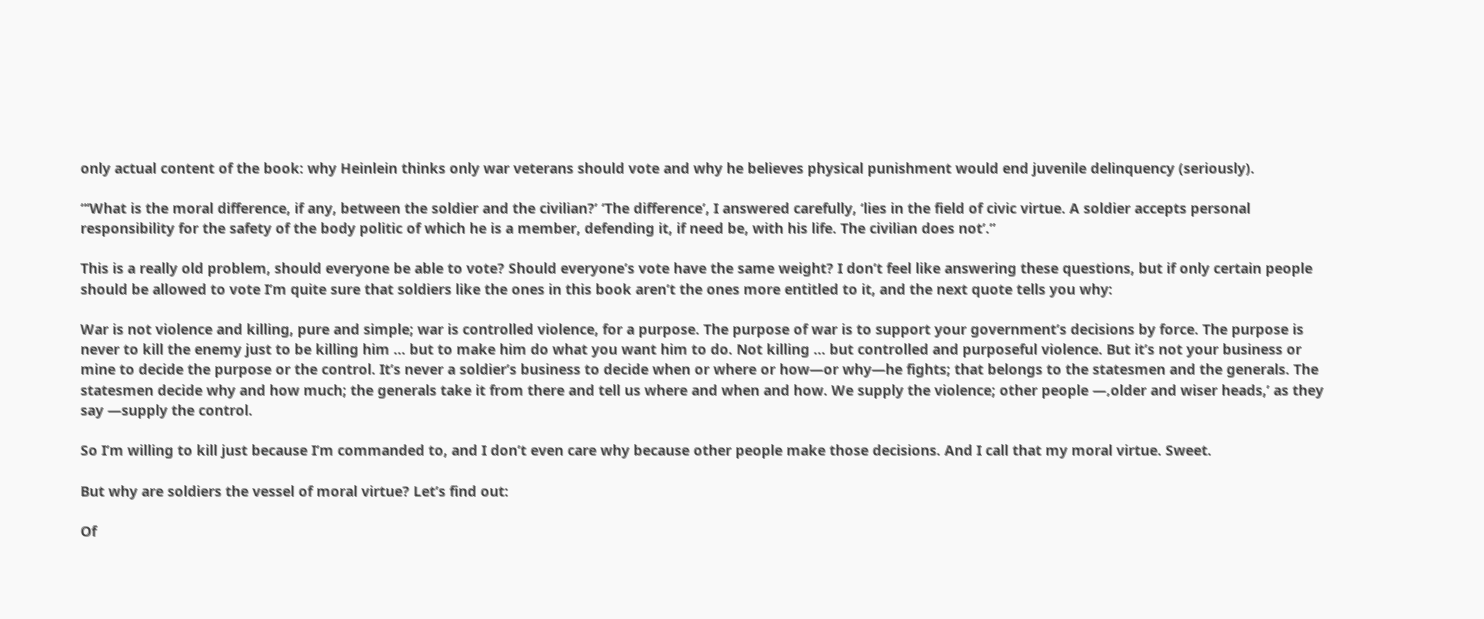only actual content of the book: why Heinlein thinks only war veterans should vote and why he believes physical punishment would end juvenile delinquency (seriously).

“‘What is the moral difference, if any, between the soldier and the civilian?’ ‘The difference’, I answered carefully, ‘lies in the field of civic virtue. A soldier accepts personal responsibility for the safety of the body politic of which he is a member, defending it, if need be, with his life. The civilian does not’.”

This is a really old problem, should everyone be able to vote? Should everyone’s vote have the same weight? I don’t feel like answering these questions, but if only certain people should be allowed to vote I’m quite sure that soldiers like the ones in this book aren’t the ones more entitled to it, and the next quote tells you why:

War is not violence and killing, pure and simple; war is controlled violence, for a purpose. The purpose of war is to support your government’s decisions by force. The purpose is never to kill the enemy just to be killing him … but to make him do what you want him to do. Not killing … but controlled and purposeful violence. But it’s not your business or mine to decide the purpose or the control. It’s never a soldier’s business to decide when or where or how—or why—he fights; that belongs to the statesmen and the generals. The statesmen decide why and how much; the generals take it from there and tell us where and when and how. We supply the violence; other people —‚older and wiser heads,’ as they say —supply the control.

So I’m willing to kill just because I’m commanded to, and I don’t even care why because other people make those decisions. And I call that my moral virtue. Sweet.

But why are soldiers the vessel of moral virtue? Let’s find out:

Of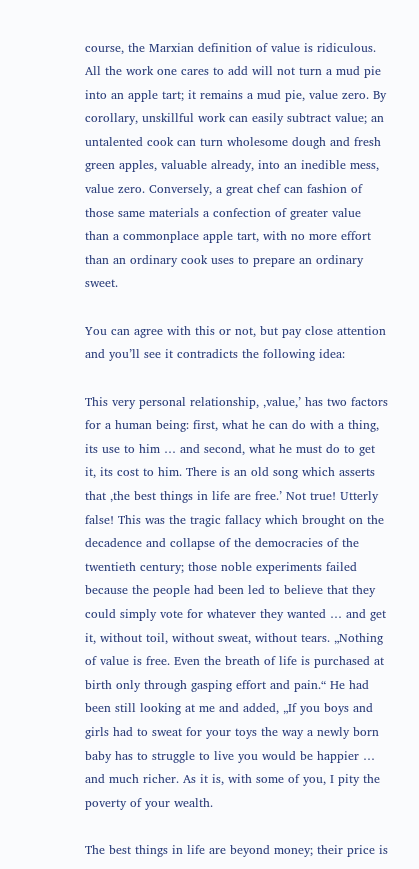course, the Marxian definition of value is ridiculous. All the work one cares to add will not turn a mud pie into an apple tart; it remains a mud pie, value zero. By corollary, unskillful work can easily subtract value; an untalented cook can turn wholesome dough and fresh green apples, valuable already, into an inedible mess, value zero. Conversely, a great chef can fashion of those same materials a confection of greater value than a commonplace apple tart, with no more effort than an ordinary cook uses to prepare an ordinary sweet.

You can agree with this or not, but pay close attention and you’ll see it contradicts the following idea:

This very personal relationship, ‚value,’ has two factors for a human being: first, what he can do with a thing, its use to him … and second, what he must do to get it, its cost to him. There is an old song which asserts that ‚the best things in life are free.’ Not true! Utterly false! This was the tragic fallacy which brought on the decadence and collapse of the democracies of the twentieth century; those noble experiments failed because the people had been led to believe that they could simply vote for whatever they wanted … and get it, without toil, without sweat, without tears. „Nothing of value is free. Even the breath of life is purchased at birth only through gasping effort and pain.“ He had been still looking at me and added, „If you boys and girls had to sweat for your toys the way a newly born baby has to struggle to live you would be happier … and much richer. As it is, with some of you, I pity the poverty of your wealth.

The best things in life are beyond money; their price is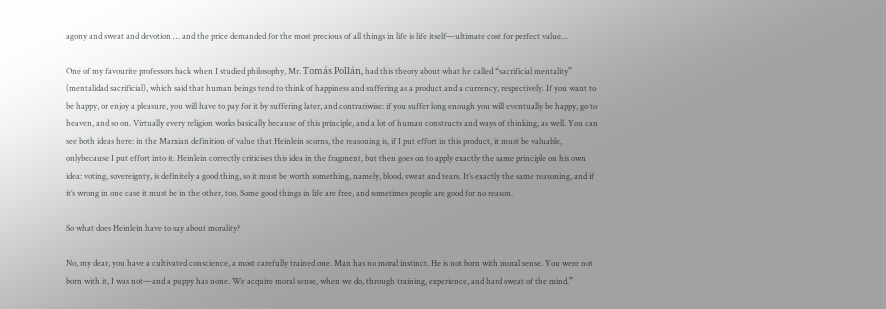agony and sweat and devotion … and the price demanded for the most precious of all things in life is life itself—ultimate cost for perfect value…

One of my favourite professors back when I studied philosophy, Mr. Tomás Pollán, had this theory about what he called “sacrificial mentality” (mentalidad sacrificial), which said that human beings tend to think of happiness and suffering as a product and a currency, respectively. If you want to be happy, or enjoy a pleasure, you will have to pay for it by suffering later, and contrariwise: if you suffer long enough you will eventually be happy, go to heaven, and so on. Virtually every religion works basically because of this principle, and a lot of human constructs and ways of thinking, as well. You can see both ideas here: in the Marxian definition of value that Heinlein scorns, the reasoning is, if I put effort in this product, it must be valuable, onlybecause I put effort into it. Heinlein correctly criticises this idea in the fragment, but then goes on to apply exactly the same principle on his own idea: voting, sovereignty, is definitely a good thing, so it must be worth something, namely, blood, sweat and tears. It’s exactly the same reasoning, and if it’s wrong in one case it must be in the other, too. Some good things in life are free, and sometimes people are good for no reason.

So what does Heinlein have to say about morality?

No, my dear, you have a cultivated conscience, a most carefully trained one. Man has no moral instinct. He is not born with moral sense. You were not born with it, I was not—and a puppy has none. We acquire moral sense, when we do, through training, experience, and hard sweat of the mind.”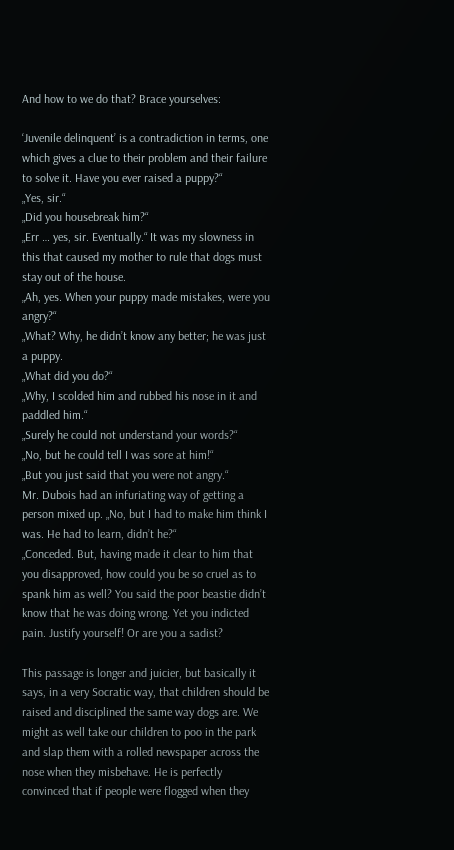And how to we do that? Brace yourselves:

‘Juvenile delinquent’ is a contradiction in terms, one which gives a clue to their problem and their failure to solve it. Have you ever raised a puppy?“
„Yes, sir.“
„Did you housebreak him?“
„Err … yes, sir. Eventually.“ It was my slowness in this that caused my mother to rule that dogs must stay out of the house.
„Ah, yes. When your puppy made mistakes, were you angry?“
„What? Why, he didn’t know any better; he was just a puppy.
„What did you do?“
„Why, I scolded him and rubbed his nose in it and paddled him.“
„Surely he could not understand your words?“
„No, but he could tell I was sore at him!“
„But you just said that you were not angry.“
Mr. Dubois had an infuriating way of getting a person mixed up. „No, but I had to make him think I was. He had to learn, didn’t he?“
„Conceded. But, having made it clear to him that you disapproved, how could you be so cruel as to spank him as well? You said the poor beastie didn’t know that he was doing wrong. Yet you indicted pain. Justify yourself! Or are you a sadist?

This passage is longer and juicier, but basically it says, in a very Socratic way, that children should be raised and disciplined the same way dogs are. We might as well take our children to poo in the park and slap them with a rolled newspaper across the nose when they misbehave. He is perfectly convinced that if people were flogged when they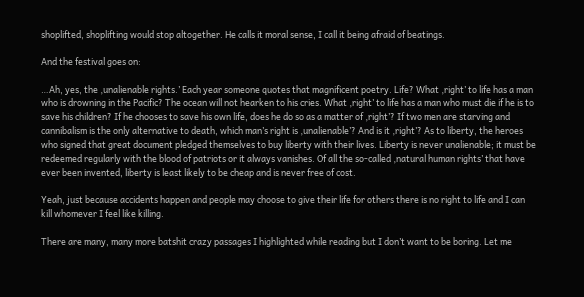shoplifted, shoplifting would stop altogether. He calls it moral sense, I call it being afraid of beatings.

And the festival goes on:

…Ah, yes, the ‚unalienable rights.’ Each year someone quotes that magnificent poetry. Life? What ‚right’ to life has a man who is drowning in the Pacific? The ocean will not hearken to his cries. What ‚right’ to life has a man who must die if he is to save his children? If he chooses to save his own life, does he do so as a matter of ‚right’? If two men are starving and cannibalism is the only alternative to death, which man’s right is ‚unalienable’? And is it ‚right’? As to liberty, the heroes who signed that great document pledged themselves to buy liberty with their lives. Liberty is never unalienable; it must be redeemed regularly with the blood of patriots or it always vanishes. Of all the so-called ‚natural human rights’ that have ever been invented, liberty is least likely to be cheap and is never free of cost.

Yeah, just because accidents happen and people may choose to give their life for others there is no right to life and I can kill whomever I feel like killing.

There are many, many more batshit crazy passages I highlighted while reading but I don’t want to be boring. Let me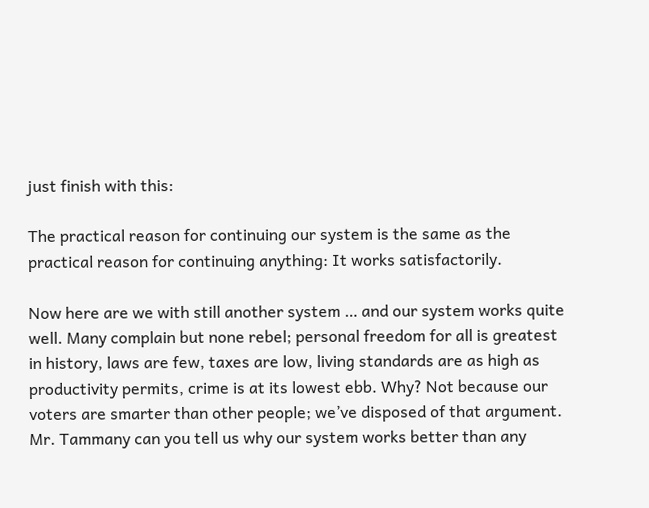just finish with this:

The practical reason for continuing our system is the same as the practical reason for continuing anything: It works satisfactorily.

Now here are we with still another system … and our system works quite well. Many complain but none rebel; personal freedom for all is greatest in history, laws are few, taxes are low, living standards are as high as productivity permits, crime is at its lowest ebb. Why? Not because our voters are smarter than other people; we’ve disposed of that argument. Mr. Tammany can you tell us why our system works better than any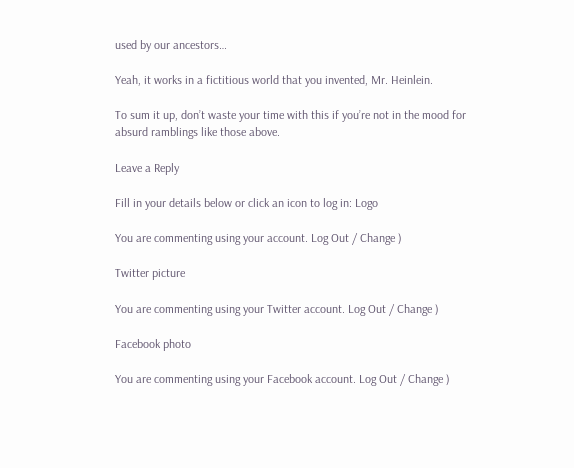used by our ancestors…

Yeah, it works in a fictitious world that you invented, Mr. Heinlein.

To sum it up, don’t waste your time with this if you’re not in the mood for absurd ramblings like those above.

Leave a Reply

Fill in your details below or click an icon to log in: Logo

You are commenting using your account. Log Out / Change )

Twitter picture

You are commenting using your Twitter account. Log Out / Change )

Facebook photo

You are commenting using your Facebook account. Log Out / Change )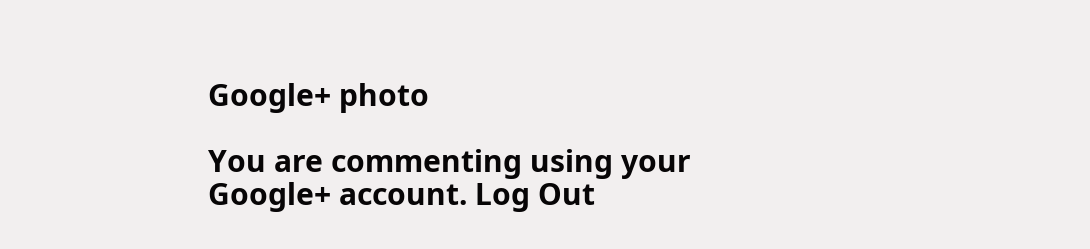Google+ photo

You are commenting using your Google+ account. Log Out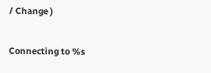/ Change )

Connecting to %s